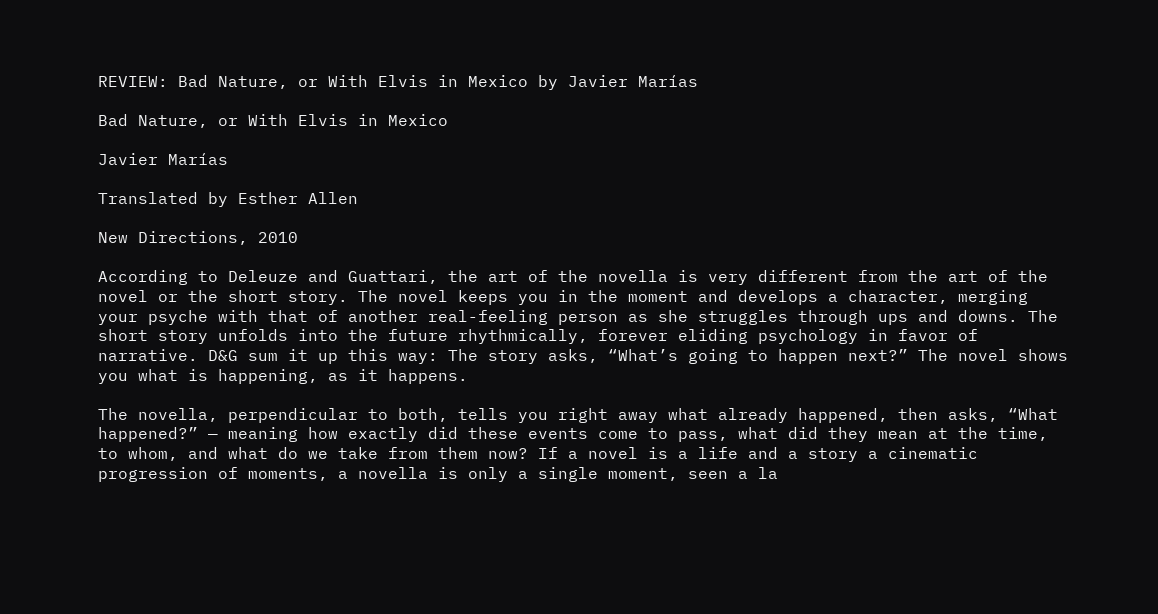REVIEW: Bad Nature, or With Elvis in Mexico by Javier Marías

Bad Nature, or With Elvis in Mexico

Javier Marías

Translated by Esther Allen

New Directions, 2010

According to Deleuze and Guattari, the art of the novella is very different from the art of the novel or the short story. The novel keeps you in the moment and develops a character, merging your psyche with that of another real-feeling person as she struggles through ups and downs. The short story unfolds into the future rhythmically, forever eliding psychology in favor of narrative. D&G sum it up this way: The story asks, “What’s going to happen next?” The novel shows you what is happening, as it happens.

The novella, perpendicular to both, tells you right away what already happened, then asks, “What happened?” — meaning how exactly did these events come to pass, what did they mean at the time, to whom, and what do we take from them now? If a novel is a life and a story a cinematic progression of moments, a novella is only a single moment, seen a la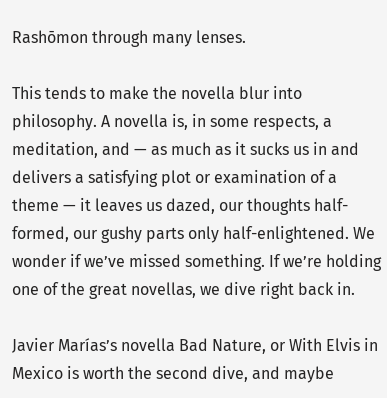Rashōmon through many lenses.

This tends to make the novella blur into philosophy. A novella is, in some respects, a meditation, and — as much as it sucks us in and delivers a satisfying plot or examination of a theme — it leaves us dazed, our thoughts half-formed, our gushy parts only half-enlightened. We wonder if we’ve missed something. If we’re holding one of the great novellas, we dive right back in.

Javier Marías’s novella Bad Nature, or With Elvis in Mexico is worth the second dive, and maybe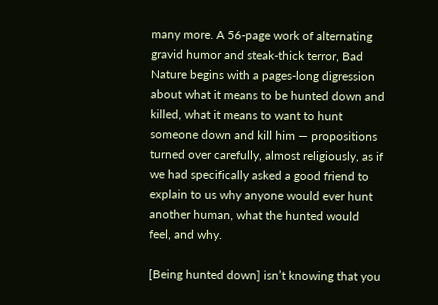many more. A 56-page work of alternating gravid humor and steak-thick terror, Bad Nature begins with a pages-long digression about what it means to be hunted down and killed, what it means to want to hunt someone down and kill him — propositions turned over carefully, almost religiously, as if we had specifically asked a good friend to explain to us why anyone would ever hunt another human, what the hunted would feel, and why.

[Being hunted down] isn’t knowing that you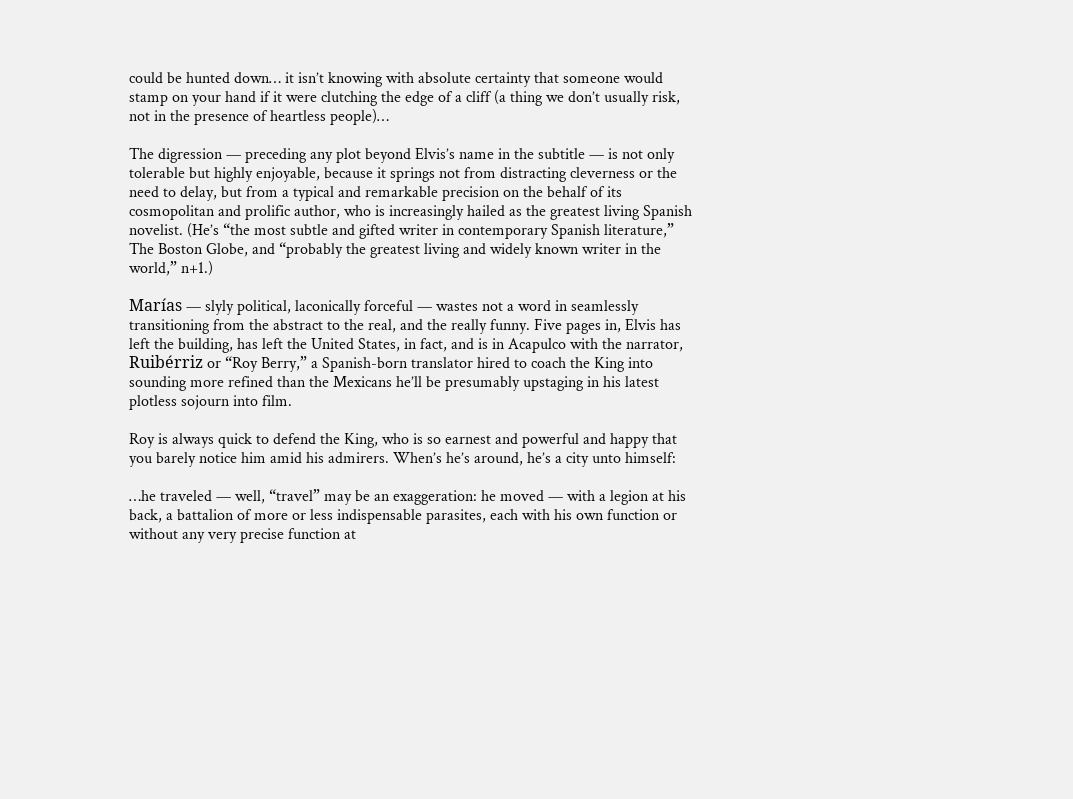could be hunted down… it isn’t knowing with absolute certainty that someone would stamp on your hand if it were clutching the edge of a cliff (a thing we don’t usually risk, not in the presence of heartless people)…

The digression — preceding any plot beyond Elvis’s name in the subtitle — is not only tolerable but highly enjoyable, because it springs not from distracting cleverness or the need to delay, but from a typical and remarkable precision on the behalf of its cosmopolitan and prolific author, who is increasingly hailed as the greatest living Spanish novelist. (He’s “the most subtle and gifted writer in contemporary Spanish literature,” The Boston Globe, and “probably the greatest living and widely known writer in the world,” n+1.)

Marías — slyly political, laconically forceful — wastes not a word in seamlessly transitioning from the abstract to the real, and the really funny. Five pages in, Elvis has left the building, has left the United States, in fact, and is in Acapulco with the narrator, Ruibérriz or “Roy Berry,” a Spanish-born translator hired to coach the King into sounding more refined than the Mexicans he’ll be presumably upstaging in his latest plotless sojourn into film.

Roy is always quick to defend the King, who is so earnest and powerful and happy that you barely notice him amid his admirers. When’s he’s around, he’s a city unto himself:

…he traveled — well, “travel” may be an exaggeration: he moved — with a legion at his back, a battalion of more or less indispensable parasites, each with his own function or without any very precise function at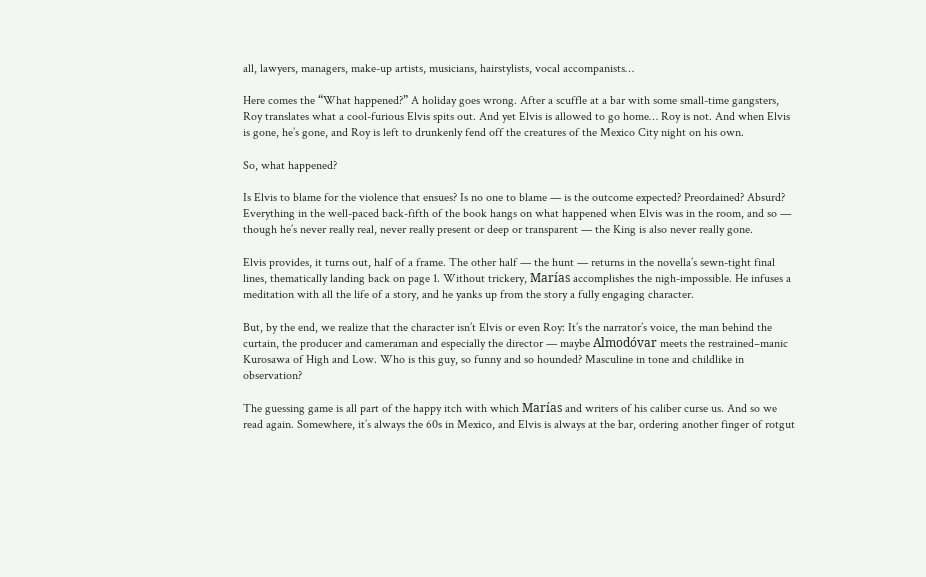all, lawyers, managers, make-up artists, musicians, hairstylists, vocal accompanists…

Here comes the “What happened?” A holiday goes wrong. After a scuffle at a bar with some small-time gangsters, Roy translates what a cool-furious Elvis spits out. And yet Elvis is allowed to go home… Roy is not. And when Elvis is gone, he’s gone, and Roy is left to drunkenly fend off the creatures of the Mexico City night on his own.

So, what happened?

Is Elvis to blame for the violence that ensues? Is no one to blame — is the outcome expected? Preordained? Absurd? Everything in the well-paced back-fifth of the book hangs on what happened when Elvis was in the room, and so — though he’s never really real, never really present or deep or transparent — the King is also never really gone.

Elvis provides, it turns out, half of a frame. The other half — the hunt — returns in the novella’s sewn-tight final lines, thematically landing back on page 1. Without trickery, Marías accomplishes the nigh-impossible. He infuses a meditation with all the life of a story, and he yanks up from the story a fully engaging character.

But, by the end, we realize that the character isn’t Elvis or even Roy: It’s the narrator’s voice, the man behind the curtain, the producer and cameraman and especially the director — maybe Almodóvar meets the restrained–manic Kurosawa of High and Low. Who is this guy, so funny and so hounded? Masculine in tone and childlike in observation?

The guessing game is all part of the happy itch with which Marías and writers of his caliber curse us. And so we read again. Somewhere, it’s always the 60s in Mexico, and Elvis is always at the bar, ordering another finger of rotgut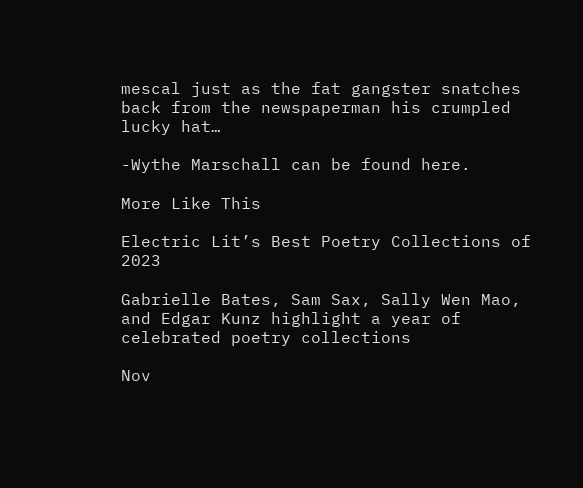mescal just as the fat gangster snatches back from the newspaperman his crumpled lucky hat…

-Wythe Marschall can be found here.

More Like This

Electric Lit’s Best Poetry Collections of 2023

Gabrielle Bates, Sam Sax, Sally Wen Mao, and Edgar Kunz highlight a year of celebrated poetry collections

Nov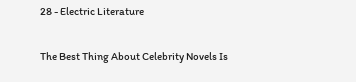28 - Electric Literature

The Best Thing About Celebrity Novels Is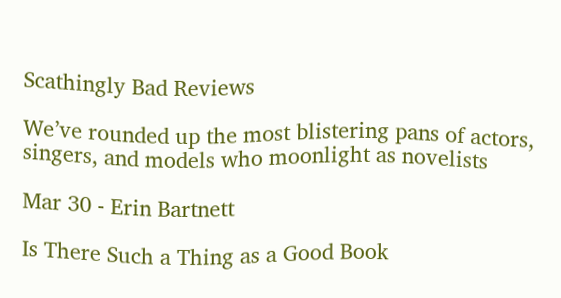Scathingly Bad Reviews

We’ve rounded up the most blistering pans of actors, singers, and models who moonlight as novelists

Mar 30 - Erin Bartnett

Is There Such a Thing as a Good Book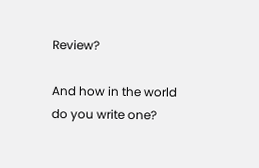Review?

And how in the world do you write one?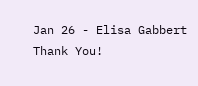Jan 26 - Elisa Gabbert
Thank You!